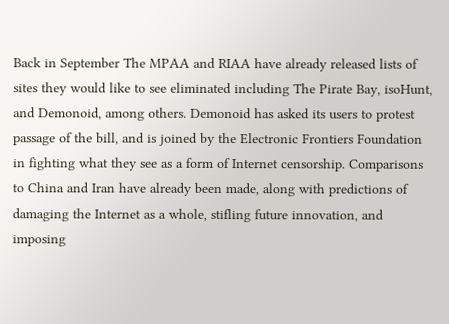Back in September The MPAA and RIAA have already released lists of sites they would like to see eliminated including The Pirate Bay, isoHunt, and Demonoid, among others. Demonoid has asked its users to protest passage of the bill, and is joined by the Electronic Frontiers Foundation in fighting what they see as a form of Internet censorship. Comparisons to China and Iran have already been made, along with predictions of damaging the Internet as a whole, stifling future innovation, and imposing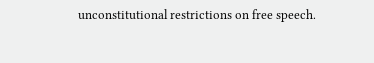unconstitutional restrictions on free speech.